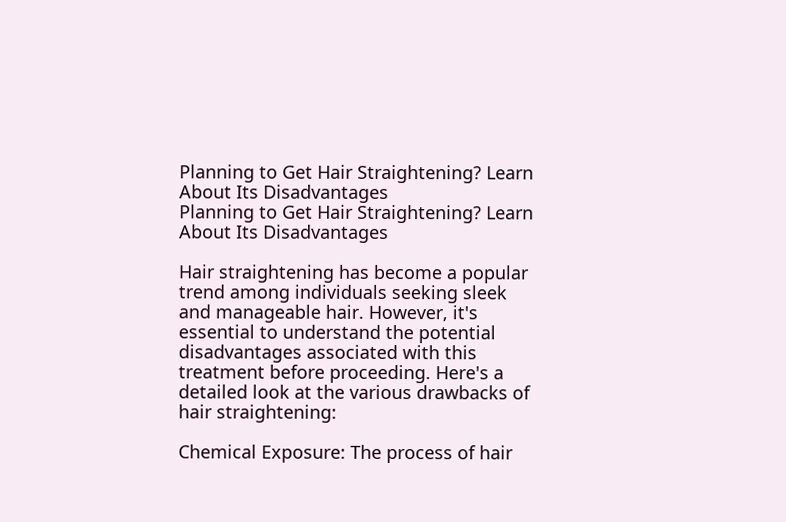Planning to Get Hair Straightening? Learn About Its Disadvantages
Planning to Get Hair Straightening? Learn About Its Disadvantages

Hair straightening has become a popular trend among individuals seeking sleek and manageable hair. However, it's essential to understand the potential disadvantages associated with this treatment before proceeding. Here's a detailed look at the various drawbacks of hair straightening:

Chemical Exposure: The process of hair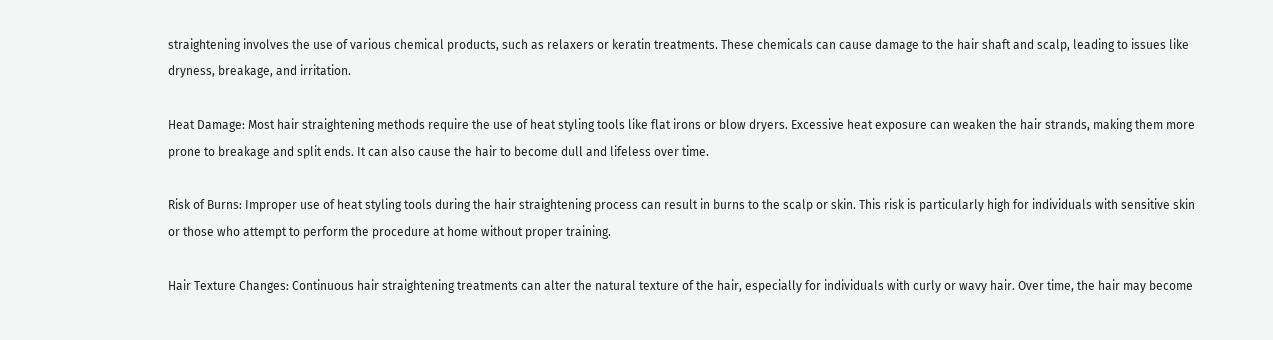straightening involves the use of various chemical products, such as relaxers or keratin treatments. These chemicals can cause damage to the hair shaft and scalp, leading to issues like dryness, breakage, and irritation.

Heat Damage: Most hair straightening methods require the use of heat styling tools like flat irons or blow dryers. Excessive heat exposure can weaken the hair strands, making them more prone to breakage and split ends. It can also cause the hair to become dull and lifeless over time.

Risk of Burns: Improper use of heat styling tools during the hair straightening process can result in burns to the scalp or skin. This risk is particularly high for individuals with sensitive skin or those who attempt to perform the procedure at home without proper training.

Hair Texture Changes: Continuous hair straightening treatments can alter the natural texture of the hair, especially for individuals with curly or wavy hair. Over time, the hair may become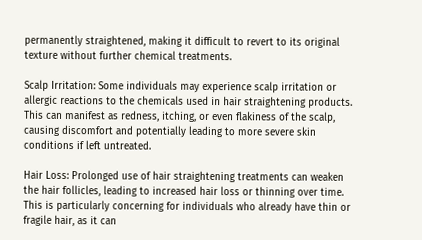permanently straightened, making it difficult to revert to its original texture without further chemical treatments.

Scalp Irritation: Some individuals may experience scalp irritation or allergic reactions to the chemicals used in hair straightening products. This can manifest as redness, itching, or even flakiness of the scalp, causing discomfort and potentially leading to more severe skin conditions if left untreated.

Hair Loss: Prolonged use of hair straightening treatments can weaken the hair follicles, leading to increased hair loss or thinning over time. This is particularly concerning for individuals who already have thin or fragile hair, as it can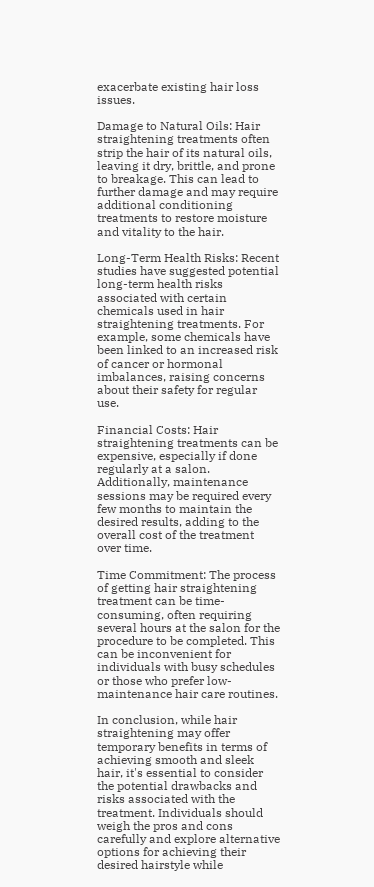exacerbate existing hair loss issues.

Damage to Natural Oils: Hair straightening treatments often strip the hair of its natural oils, leaving it dry, brittle, and prone to breakage. This can lead to further damage and may require additional conditioning treatments to restore moisture and vitality to the hair.

Long-Term Health Risks: Recent studies have suggested potential long-term health risks associated with certain chemicals used in hair straightening treatments. For example, some chemicals have been linked to an increased risk of cancer or hormonal imbalances, raising concerns about their safety for regular use.

Financial Costs: Hair straightening treatments can be expensive, especially if done regularly at a salon. Additionally, maintenance sessions may be required every few months to maintain the desired results, adding to the overall cost of the treatment over time.

Time Commitment: The process of getting hair straightening treatment can be time-consuming, often requiring several hours at the salon for the procedure to be completed. This can be inconvenient for individuals with busy schedules or those who prefer low-maintenance hair care routines.

In conclusion, while hair straightening may offer temporary benefits in terms of achieving smooth and sleek hair, it's essential to consider the potential drawbacks and risks associated with the treatment. Individuals should weigh the pros and cons carefully and explore alternative options for achieving their desired hairstyle while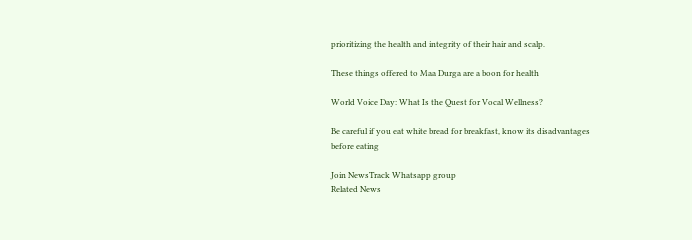prioritizing the health and integrity of their hair and scalp.

These things offered to Maa Durga are a boon for health

World Voice Day: What Is the Quest for Vocal Wellness?

Be careful if you eat white bread for breakfast, know its disadvantages before eating

Join NewsTrack Whatsapp group
Related News